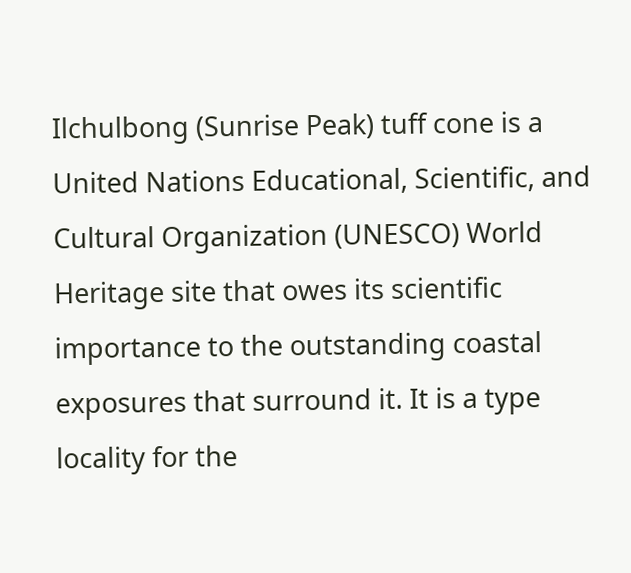Ilchulbong (Sunrise Peak) tuff cone is a United Nations Educational, Scientific, and Cultural Organization (UNESCO) World Heritage site that owes its scientific importance to the outstanding coastal exposures that surround it. It is a type locality for the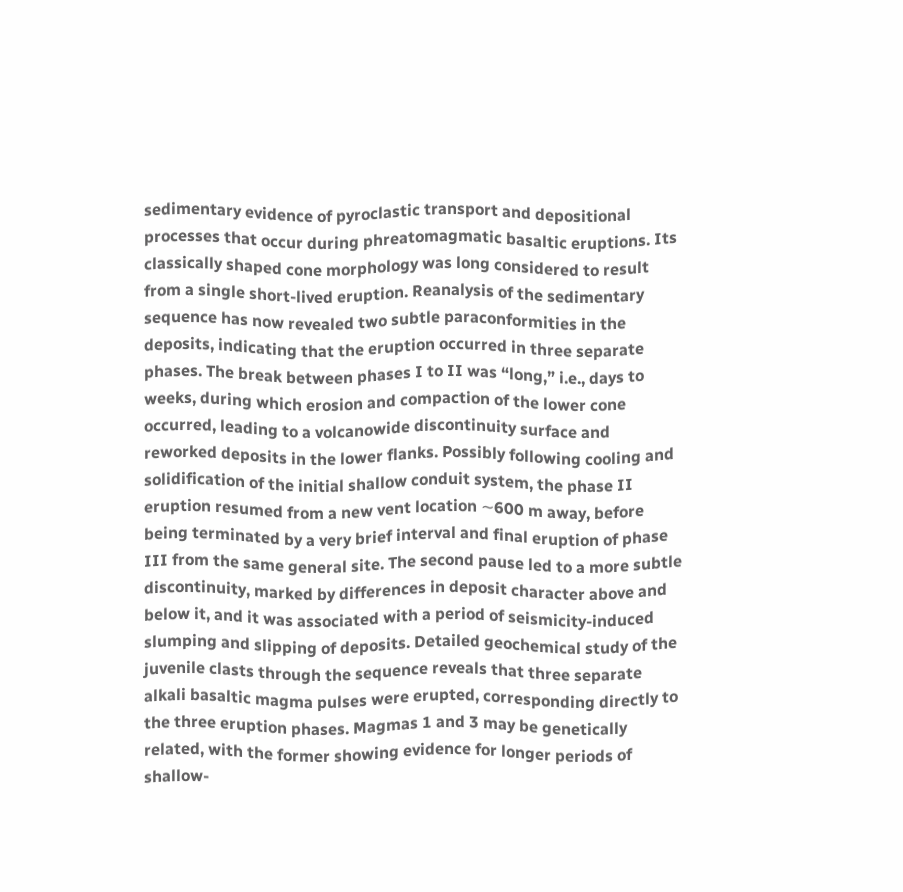sedimentary evidence of pyroclastic transport and depositional processes that occur during phreatomagmatic basaltic eruptions. Its classically shaped cone morphology was long considered to result from a single short-lived eruption. Reanalysis of the sedimentary sequence has now revealed two subtle paraconformities in the deposits, indicating that the eruption occurred in three separate phases. The break between phases I to II was “long,” i.e., days to weeks, during which erosion and compaction of the lower cone occurred, leading to a volcanowide discontinuity surface and reworked deposits in the lower flanks. Possibly following cooling and solidification of the initial shallow conduit system, the phase II eruption resumed from a new vent location ∼600 m away, before being terminated by a very brief interval and final eruption of phase III from the same general site. The second pause led to a more subtle discontinuity, marked by differences in deposit character above and below it, and it was associated with a period of seismicity-induced slumping and slipping of deposits. Detailed geochemical study of the juvenile clasts through the sequence reveals that three separate alkali basaltic magma pulses were erupted, corresponding directly to the three eruption phases. Magmas 1 and 3 may be genetically related, with the former showing evidence for longer periods of shallow-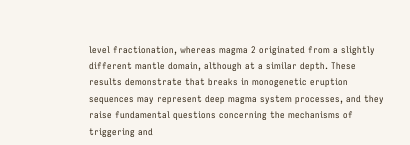level fractionation, whereas magma 2 originated from a slightly different mantle domain, although at a similar depth. These results demonstrate that breaks in monogenetic eruption sequences may represent deep magma system processes, and they raise fundamental questions concerning the mechanisms of triggering and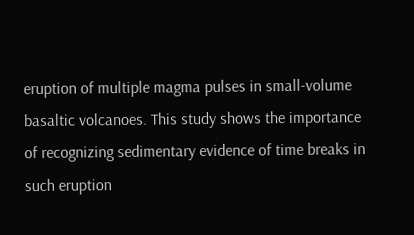eruption of multiple magma pulses in small-volume basaltic volcanoes. This study shows the importance of recognizing sedimentary evidence of time breaks in such eruption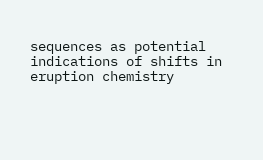sequences as potential indications of shifts in eruption chemistry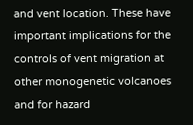and vent location. These have important implications for the controls of vent migration at other monogenetic volcanoes and for hazard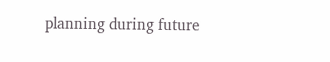planning during future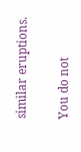similar eruptions.

You do not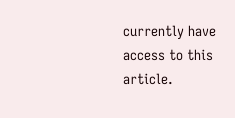currently have access to this article.